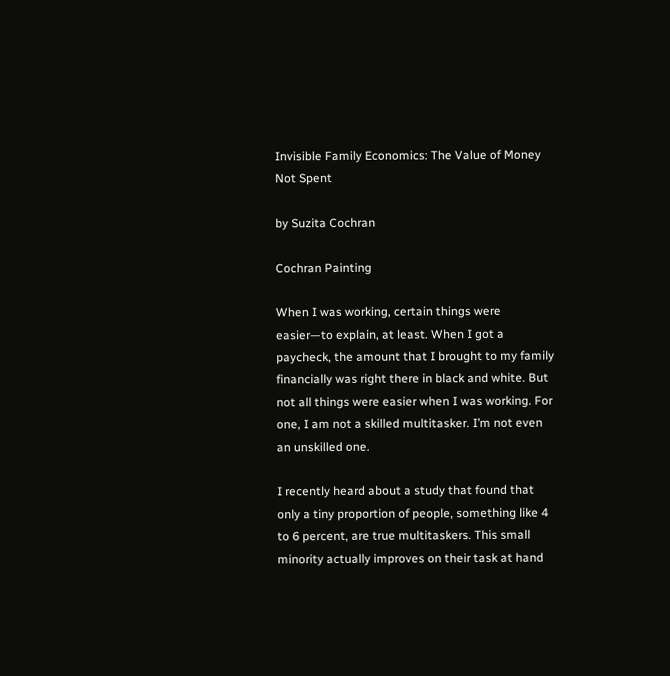Invisible Family Economics: The Value of Money Not Spent

by Suzita Cochran

Cochran Painting

When I was working, certain things were easier—to explain, at least. When I got a paycheck, the amount that I brought to my family financially was right there in black and white. But not all things were easier when I was working. For one, I am not a skilled multitasker. I’m not even an unskilled one.

I recently heard about a study that found that only a tiny proportion of people, something like 4 to 6 percent, are true multitaskers. This small minority actually improves on their task at hand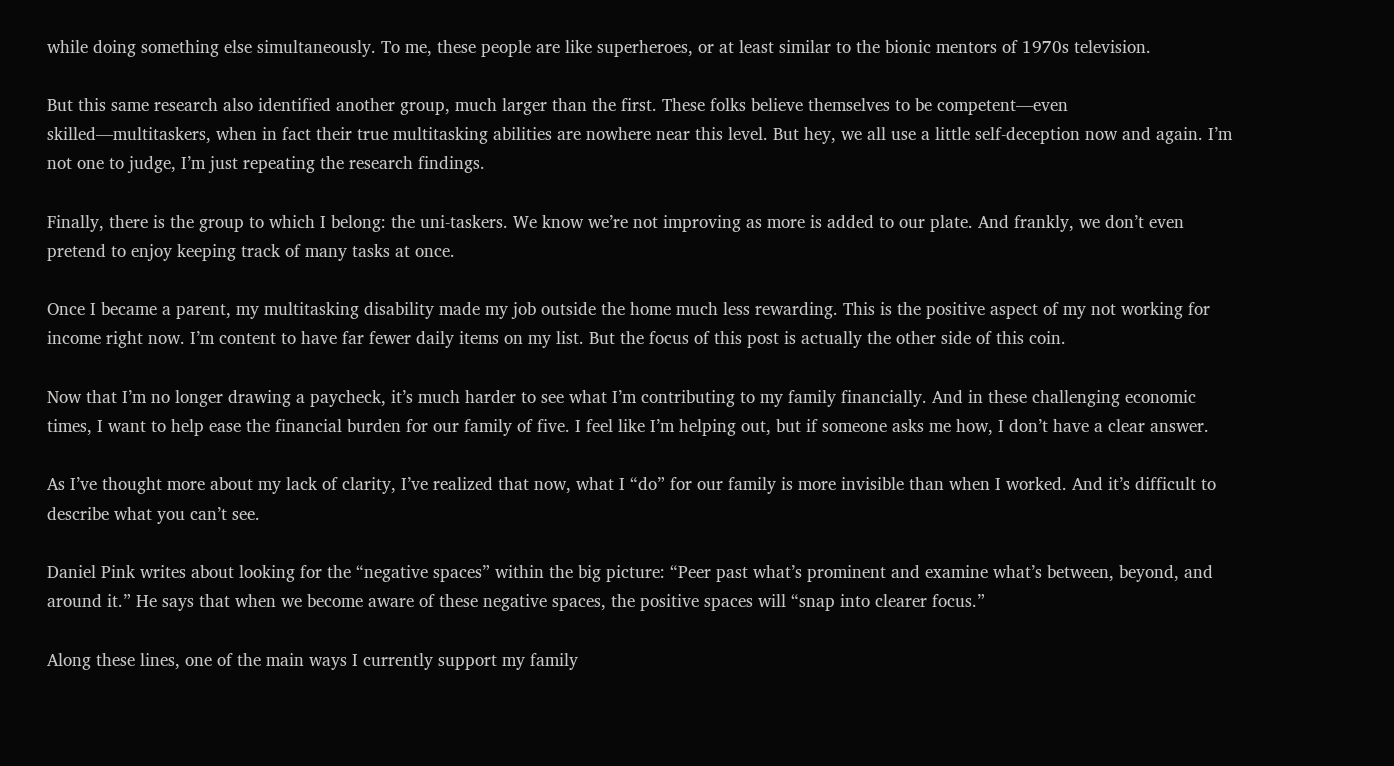while doing something else simultaneously. To me, these people are like superheroes, or at least similar to the bionic mentors of 1970s television.

But this same research also identified another group, much larger than the first. These folks believe themselves to be competent—even skilled—multitaskers, when in fact their true multitasking abilities are nowhere near this level. But hey, we all use a little self-deception now and again. I’m not one to judge, I’m just repeating the research findings.

Finally, there is the group to which I belong: the uni-taskers. We know we’re not improving as more is added to our plate. And frankly, we don’t even pretend to enjoy keeping track of many tasks at once.

Once I became a parent, my multitasking disability made my job outside the home much less rewarding. This is the positive aspect of my not working for income right now. I’m content to have far fewer daily items on my list. But the focus of this post is actually the other side of this coin.

Now that I’m no longer drawing a paycheck, it’s much harder to see what I’m contributing to my family financially. And in these challenging economic times, I want to help ease the financial burden for our family of five. I feel like I’m helping out, but if someone asks me how, I don’t have a clear answer.

As I’ve thought more about my lack of clarity, I’ve realized that now, what I “do” for our family is more invisible than when I worked. And it’s difficult to describe what you can’t see.

Daniel Pink writes about looking for the “negative spaces” within the big picture: “Peer past what’s prominent and examine what’s between, beyond, and around it.” He says that when we become aware of these negative spaces, the positive spaces will “snap into clearer focus.”

Along these lines, one of the main ways I currently support my family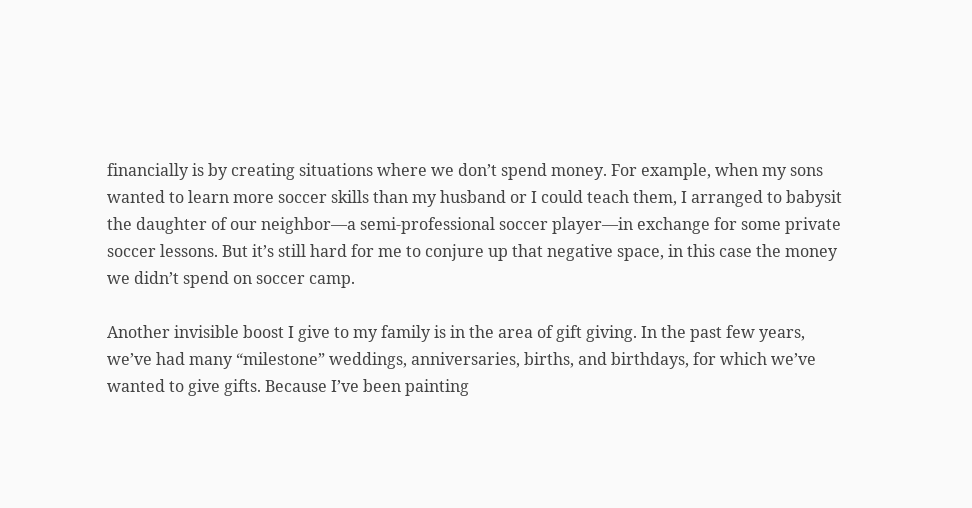financially is by creating situations where we don’t spend money. For example, when my sons wanted to learn more soccer skills than my husband or I could teach them, I arranged to babysit the daughter of our neighbor—a semi-professional soccer player—in exchange for some private soccer lessons. But it’s still hard for me to conjure up that negative space, in this case the money we didn’t spend on soccer camp.

Another invisible boost I give to my family is in the area of gift giving. In the past few years, we’ve had many “milestone” weddings, anniversaries, births, and birthdays, for which we’ve wanted to give gifts. Because I’ve been painting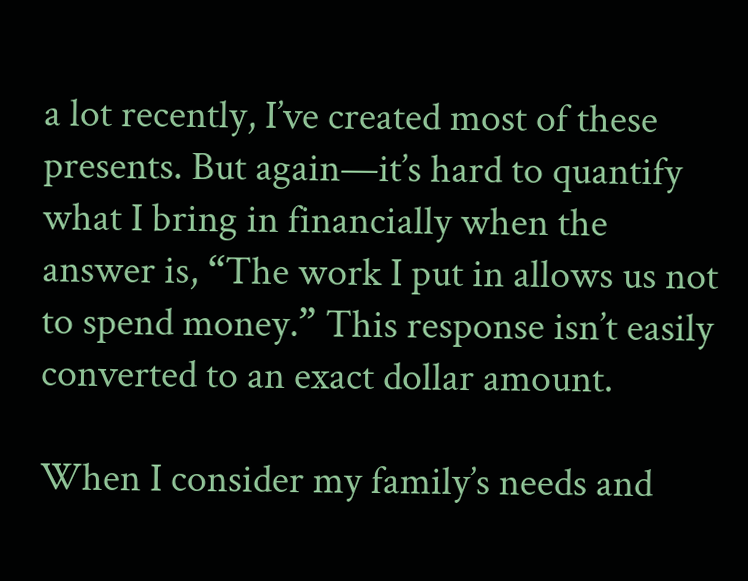a lot recently, I’ve created most of these presents. But again—it’s hard to quantify what I bring in financially when the answer is, “The work I put in allows us not to spend money.” This response isn’t easily converted to an exact dollar amount.

When I consider my family’s needs and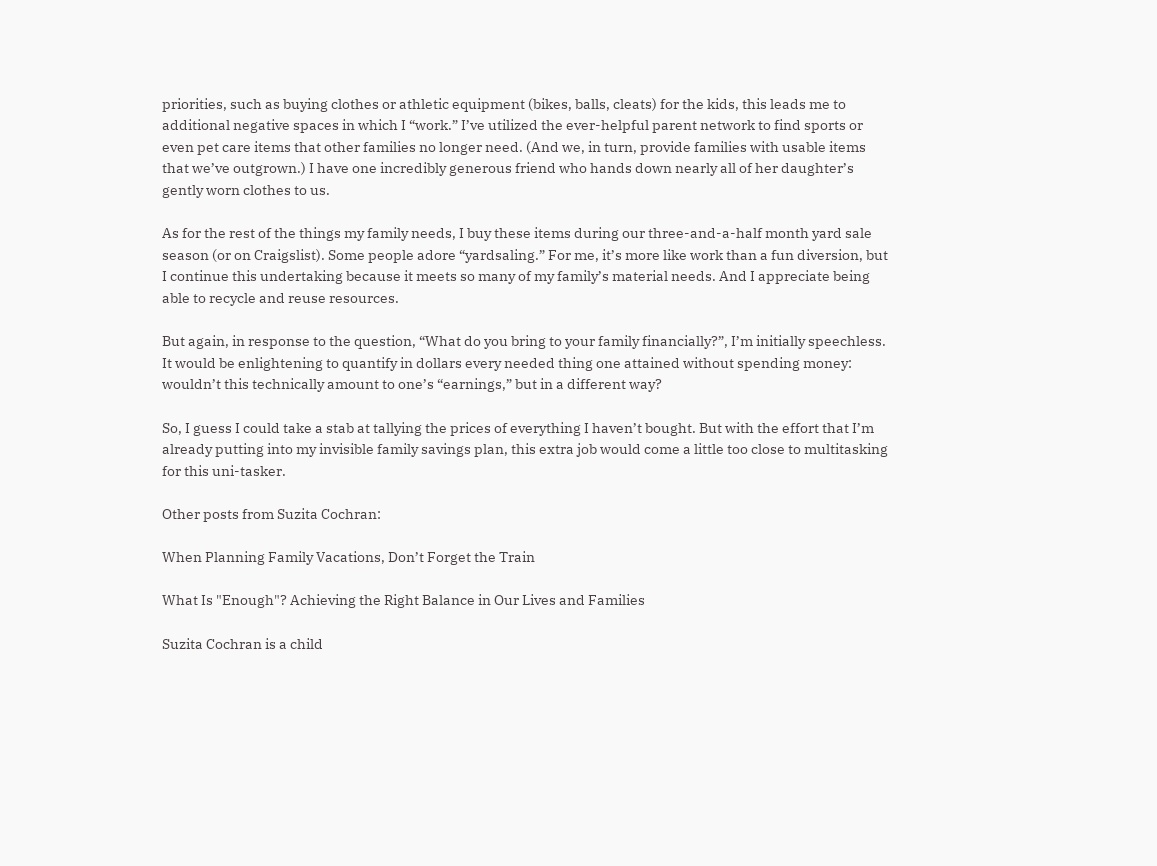priorities, such as buying clothes or athletic equipment (bikes, balls, cleats) for the kids, this leads me to additional negative spaces in which I “work.” I’ve utilized the ever-helpful parent network to find sports or even pet care items that other families no longer need. (And we, in turn, provide families with usable items that we’ve outgrown.) I have one incredibly generous friend who hands down nearly all of her daughter’s gently worn clothes to us.

As for the rest of the things my family needs, I buy these items during our three-and-a-half month yard sale season (or on Craigslist). Some people adore “yardsaling.” For me, it’s more like work than a fun diversion, but I continue this undertaking because it meets so many of my family’s material needs. And I appreciate being able to recycle and reuse resources.

But again, in response to the question, “What do you bring to your family financially?”, I’m initially speechless. It would be enlightening to quantify in dollars every needed thing one attained without spending money: wouldn’t this technically amount to one’s “earnings,” but in a different way?

So, I guess I could take a stab at tallying the prices of everything I haven’t bought. But with the effort that I’m already putting into my invisible family savings plan, this extra job would come a little too close to multitasking for this uni-tasker.

Other posts from Suzita Cochran:

When Planning Family Vacations, Don’t Forget the Train

What Is "Enough"? Achieving the Right Balance in Our Lives and Families

Suzita Cochran is a child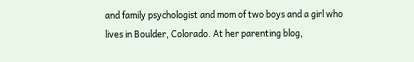and family psychologist and mom of two boys and a girl who lives in Boulder, Colorado. At her parenting blog,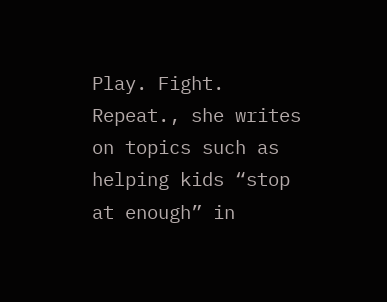Play. Fight. Repeat., she writes on topics such as helping kids “stop at enough” in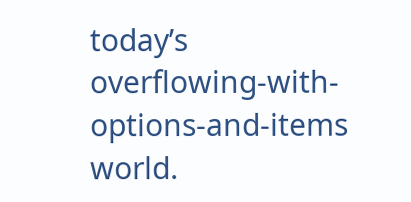today’s overflowing-with-options-and-items world.